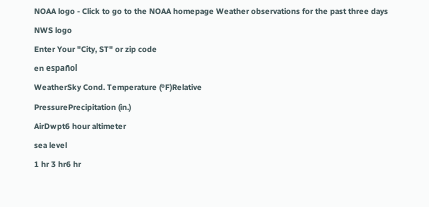NOAA logo - Click to go to the NOAA homepage Weather observations for the past three days NWS logo
Enter Your "City, ST" or zip code
en español
WeatherSky Cond. Temperature (ºF)Relative
PressurePrecipitation (in.)
AirDwpt6 hour altimeter
sea level
1 hr 3 hr6 hr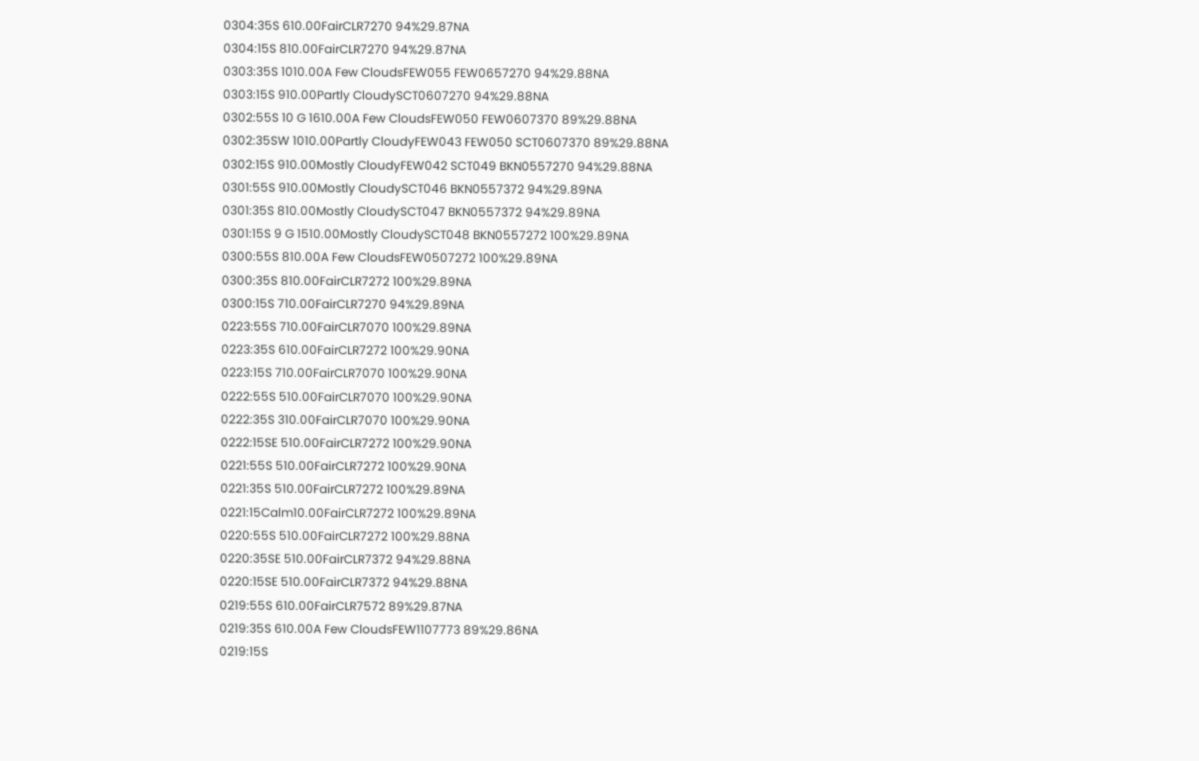0304:35S 610.00FairCLR7270 94%29.87NA
0304:15S 810.00FairCLR7270 94%29.87NA
0303:35S 1010.00A Few CloudsFEW055 FEW0657270 94%29.88NA
0303:15S 910.00Partly CloudySCT0607270 94%29.88NA
0302:55S 10 G 1610.00A Few CloudsFEW050 FEW0607370 89%29.88NA
0302:35SW 1010.00Partly CloudyFEW043 FEW050 SCT0607370 89%29.88NA
0302:15S 910.00Mostly CloudyFEW042 SCT049 BKN0557270 94%29.88NA
0301:55S 910.00Mostly CloudySCT046 BKN0557372 94%29.89NA
0301:35S 810.00Mostly CloudySCT047 BKN0557372 94%29.89NA
0301:15S 9 G 1510.00Mostly CloudySCT048 BKN0557272 100%29.89NA
0300:55S 810.00A Few CloudsFEW0507272 100%29.89NA
0300:35S 810.00FairCLR7272 100%29.89NA
0300:15S 710.00FairCLR7270 94%29.89NA
0223:55S 710.00FairCLR7070 100%29.89NA
0223:35S 610.00FairCLR7272 100%29.90NA
0223:15S 710.00FairCLR7070 100%29.90NA
0222:55S 510.00FairCLR7070 100%29.90NA
0222:35S 310.00FairCLR7070 100%29.90NA
0222:15SE 510.00FairCLR7272 100%29.90NA
0221:55S 510.00FairCLR7272 100%29.90NA
0221:35S 510.00FairCLR7272 100%29.89NA
0221:15Calm10.00FairCLR7272 100%29.89NA
0220:55S 510.00FairCLR7272 100%29.88NA
0220:35SE 510.00FairCLR7372 94%29.88NA
0220:15SE 510.00FairCLR7372 94%29.88NA
0219:55S 610.00FairCLR7572 89%29.87NA
0219:35S 610.00A Few CloudsFEW1107773 89%29.86NA
0219:15S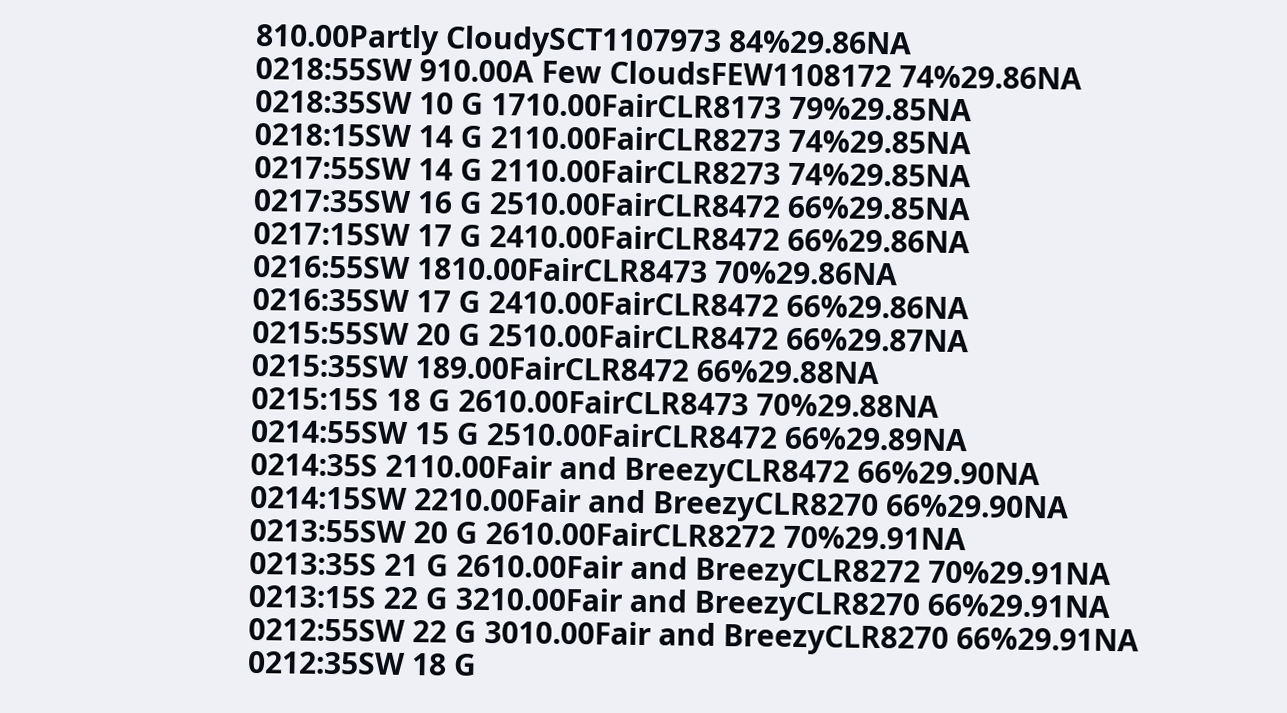810.00Partly CloudySCT1107973 84%29.86NA
0218:55SW 910.00A Few CloudsFEW1108172 74%29.86NA
0218:35SW 10 G 1710.00FairCLR8173 79%29.85NA
0218:15SW 14 G 2110.00FairCLR8273 74%29.85NA
0217:55SW 14 G 2110.00FairCLR8273 74%29.85NA
0217:35SW 16 G 2510.00FairCLR8472 66%29.85NA
0217:15SW 17 G 2410.00FairCLR8472 66%29.86NA
0216:55SW 1810.00FairCLR8473 70%29.86NA
0216:35SW 17 G 2410.00FairCLR8472 66%29.86NA
0215:55SW 20 G 2510.00FairCLR8472 66%29.87NA
0215:35SW 189.00FairCLR8472 66%29.88NA
0215:15S 18 G 2610.00FairCLR8473 70%29.88NA
0214:55SW 15 G 2510.00FairCLR8472 66%29.89NA
0214:35S 2110.00Fair and BreezyCLR8472 66%29.90NA
0214:15SW 2210.00Fair and BreezyCLR8270 66%29.90NA
0213:55SW 20 G 2610.00FairCLR8272 70%29.91NA
0213:35S 21 G 2610.00Fair and BreezyCLR8272 70%29.91NA
0213:15S 22 G 3210.00Fair and BreezyCLR8270 66%29.91NA
0212:55SW 22 G 3010.00Fair and BreezyCLR8270 66%29.91NA
0212:35SW 18 G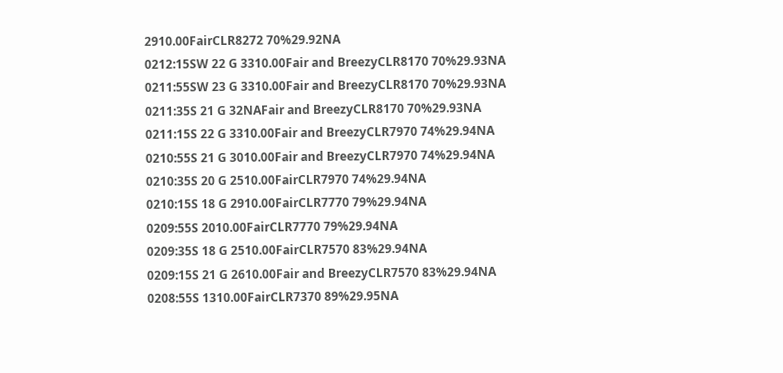2910.00FairCLR8272 70%29.92NA
0212:15SW 22 G 3310.00Fair and BreezyCLR8170 70%29.93NA
0211:55SW 23 G 3310.00Fair and BreezyCLR8170 70%29.93NA
0211:35S 21 G 32NAFair and BreezyCLR8170 70%29.93NA
0211:15S 22 G 3310.00Fair and BreezyCLR7970 74%29.94NA
0210:55S 21 G 3010.00Fair and BreezyCLR7970 74%29.94NA
0210:35S 20 G 2510.00FairCLR7970 74%29.94NA
0210:15S 18 G 2910.00FairCLR7770 79%29.94NA
0209:55S 2010.00FairCLR7770 79%29.94NA
0209:35S 18 G 2510.00FairCLR7570 83%29.94NA
0209:15S 21 G 2610.00Fair and BreezyCLR7570 83%29.94NA
0208:55S 1310.00FairCLR7370 89%29.95NA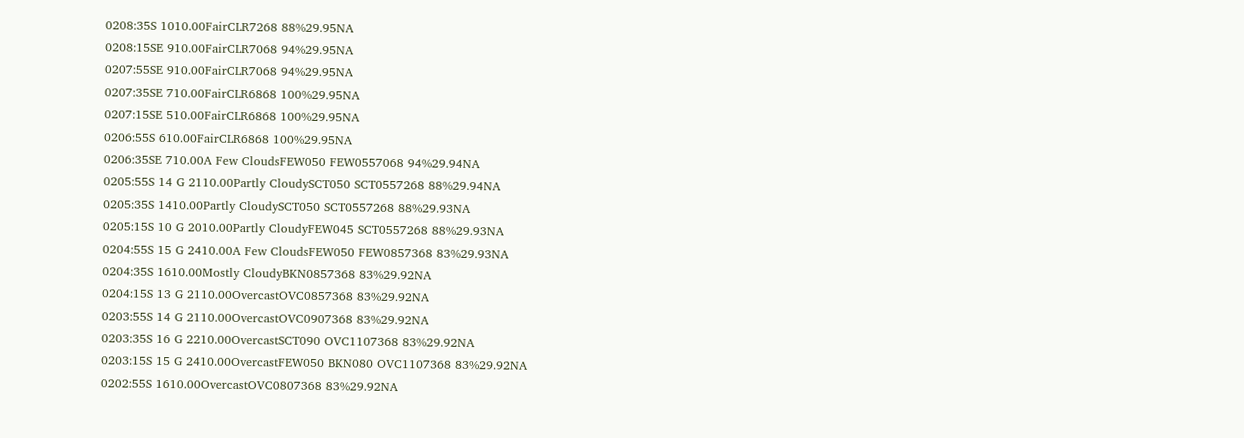0208:35S 1010.00FairCLR7268 88%29.95NA
0208:15SE 910.00FairCLR7068 94%29.95NA
0207:55SE 910.00FairCLR7068 94%29.95NA
0207:35SE 710.00FairCLR6868 100%29.95NA
0207:15SE 510.00FairCLR6868 100%29.95NA
0206:55S 610.00FairCLR6868 100%29.95NA
0206:35SE 710.00A Few CloudsFEW050 FEW0557068 94%29.94NA
0205:55S 14 G 2110.00Partly CloudySCT050 SCT0557268 88%29.94NA
0205:35S 1410.00Partly CloudySCT050 SCT0557268 88%29.93NA
0205:15S 10 G 2010.00Partly CloudyFEW045 SCT0557268 88%29.93NA
0204:55S 15 G 2410.00A Few CloudsFEW050 FEW0857368 83%29.93NA
0204:35S 1610.00Mostly CloudyBKN0857368 83%29.92NA
0204:15S 13 G 2110.00OvercastOVC0857368 83%29.92NA
0203:55S 14 G 2110.00OvercastOVC0907368 83%29.92NA
0203:35S 16 G 2210.00OvercastSCT090 OVC1107368 83%29.92NA
0203:15S 15 G 2410.00OvercastFEW050 BKN080 OVC1107368 83%29.92NA
0202:55S 1610.00OvercastOVC0807368 83%29.92NA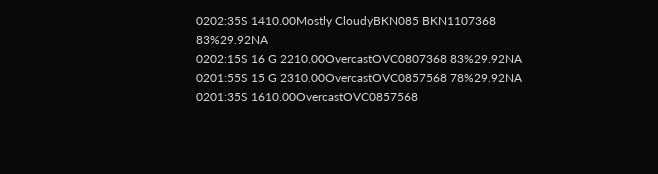0202:35S 1410.00Mostly CloudyBKN085 BKN1107368 83%29.92NA
0202:15S 16 G 2210.00OvercastOVC0807368 83%29.92NA
0201:55S 15 G 2310.00OvercastOVC0857568 78%29.92NA
0201:35S 1610.00OvercastOVC0857568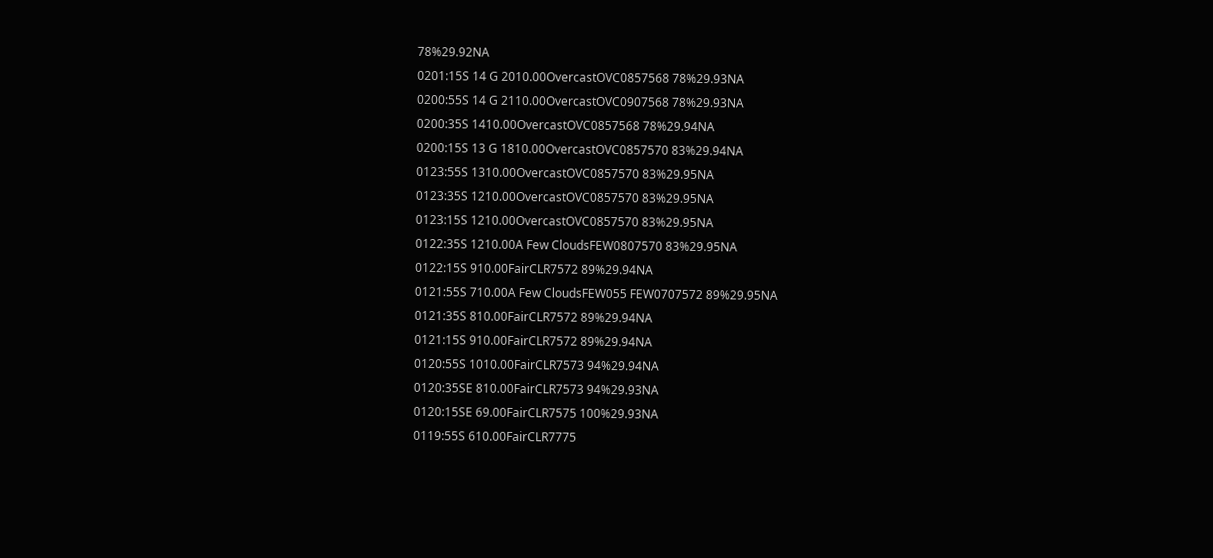78%29.92NA
0201:15S 14 G 2010.00OvercastOVC0857568 78%29.93NA
0200:55S 14 G 2110.00OvercastOVC0907568 78%29.93NA
0200:35S 1410.00OvercastOVC0857568 78%29.94NA
0200:15S 13 G 1810.00OvercastOVC0857570 83%29.94NA
0123:55S 1310.00OvercastOVC0857570 83%29.95NA
0123:35S 1210.00OvercastOVC0857570 83%29.95NA
0123:15S 1210.00OvercastOVC0857570 83%29.95NA
0122:35S 1210.00A Few CloudsFEW0807570 83%29.95NA
0122:15S 910.00FairCLR7572 89%29.94NA
0121:55S 710.00A Few CloudsFEW055 FEW0707572 89%29.95NA
0121:35S 810.00FairCLR7572 89%29.94NA
0121:15S 910.00FairCLR7572 89%29.94NA
0120:55S 1010.00FairCLR7573 94%29.94NA
0120:35SE 810.00FairCLR7573 94%29.93NA
0120:15SE 69.00FairCLR7575 100%29.93NA
0119:55S 610.00FairCLR7775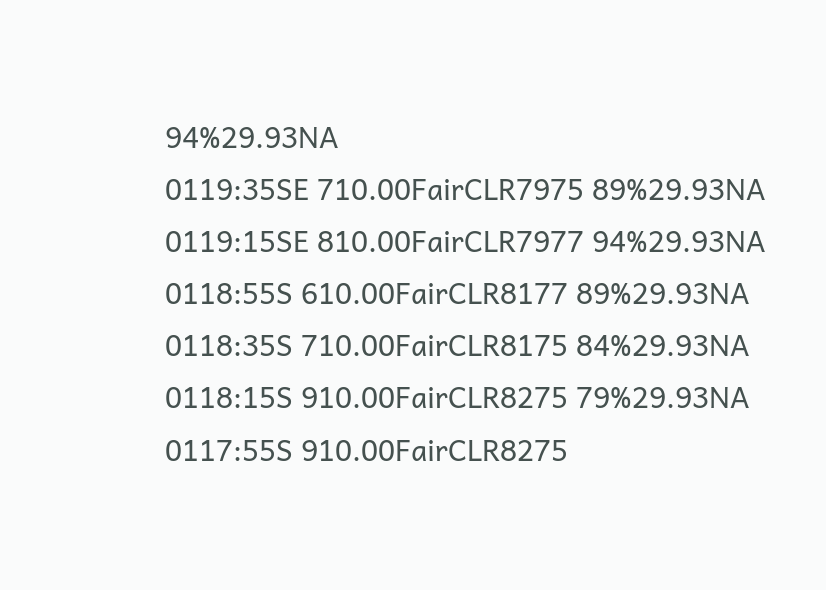94%29.93NA
0119:35SE 710.00FairCLR7975 89%29.93NA
0119:15SE 810.00FairCLR7977 94%29.93NA
0118:55S 610.00FairCLR8177 89%29.93NA
0118:35S 710.00FairCLR8175 84%29.93NA
0118:15S 910.00FairCLR8275 79%29.93NA
0117:55S 910.00FairCLR8275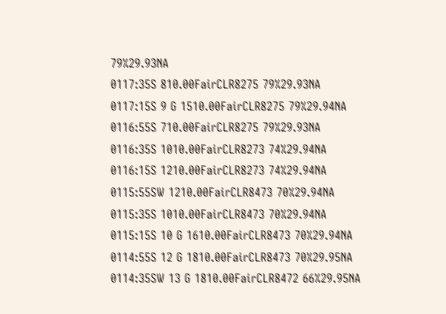79%29.93NA
0117:35S 810.00FairCLR8275 79%29.93NA
0117:15S 9 G 1510.00FairCLR8275 79%29.94NA
0116:55S 710.00FairCLR8275 79%29.93NA
0116:35S 1010.00FairCLR8273 74%29.94NA
0116:15S 1210.00FairCLR8273 74%29.94NA
0115:55SW 1210.00FairCLR8473 70%29.94NA
0115:35S 1010.00FairCLR8473 70%29.94NA
0115:15S 10 G 1610.00FairCLR8473 70%29.94NA
0114:55S 12 G 1810.00FairCLR8473 70%29.95NA
0114:35SW 13 G 1810.00FairCLR8472 66%29.95NA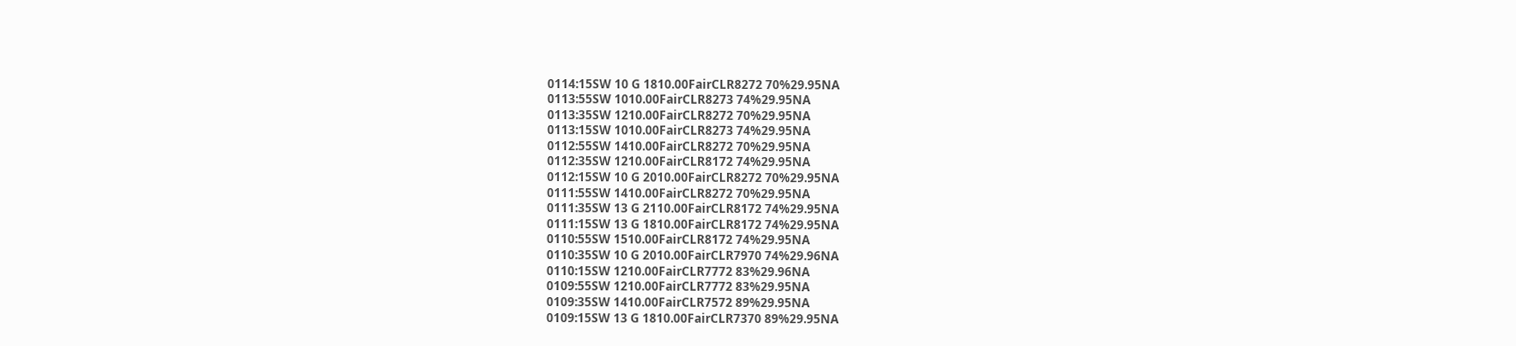0114:15SW 10 G 1810.00FairCLR8272 70%29.95NA
0113:55SW 1010.00FairCLR8273 74%29.95NA
0113:35SW 1210.00FairCLR8272 70%29.95NA
0113:15SW 1010.00FairCLR8273 74%29.95NA
0112:55SW 1410.00FairCLR8272 70%29.95NA
0112:35SW 1210.00FairCLR8172 74%29.95NA
0112:15SW 10 G 2010.00FairCLR8272 70%29.95NA
0111:55SW 1410.00FairCLR8272 70%29.95NA
0111:35SW 13 G 2110.00FairCLR8172 74%29.95NA
0111:15SW 13 G 1810.00FairCLR8172 74%29.95NA
0110:55SW 1510.00FairCLR8172 74%29.95NA
0110:35SW 10 G 2010.00FairCLR7970 74%29.96NA
0110:15SW 1210.00FairCLR7772 83%29.96NA
0109:55SW 1210.00FairCLR7772 83%29.95NA
0109:35SW 1410.00FairCLR7572 89%29.95NA
0109:15SW 13 G 1810.00FairCLR7370 89%29.95NA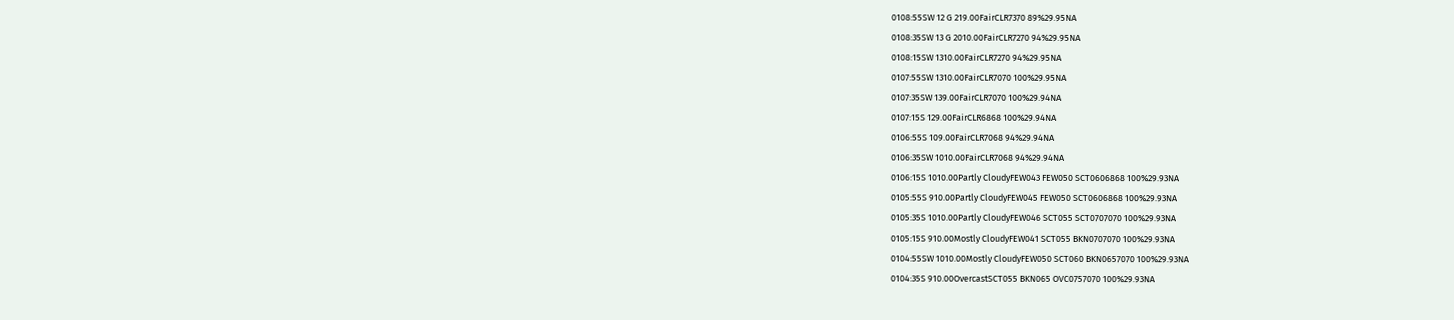0108:55SW 12 G 219.00FairCLR7370 89%29.95NA
0108:35SW 13 G 2010.00FairCLR7270 94%29.95NA
0108:15SW 1310.00FairCLR7270 94%29.95NA
0107:55SW 1310.00FairCLR7070 100%29.95NA
0107:35SW 139.00FairCLR7070 100%29.94NA
0107:15S 129.00FairCLR6868 100%29.94NA
0106:55S 109.00FairCLR7068 94%29.94NA
0106:35SW 1010.00FairCLR7068 94%29.94NA
0106:15S 1010.00Partly CloudyFEW043 FEW050 SCT0606868 100%29.93NA
0105:55S 910.00Partly CloudyFEW045 FEW050 SCT0606868 100%29.93NA
0105:35S 1010.00Partly CloudyFEW046 SCT055 SCT0707070 100%29.93NA
0105:15S 910.00Mostly CloudyFEW041 SCT055 BKN0707070 100%29.93NA
0104:55SW 1010.00Mostly CloudyFEW050 SCT060 BKN0657070 100%29.93NA
0104:35S 910.00OvercastSCT055 BKN065 OVC0757070 100%29.93NA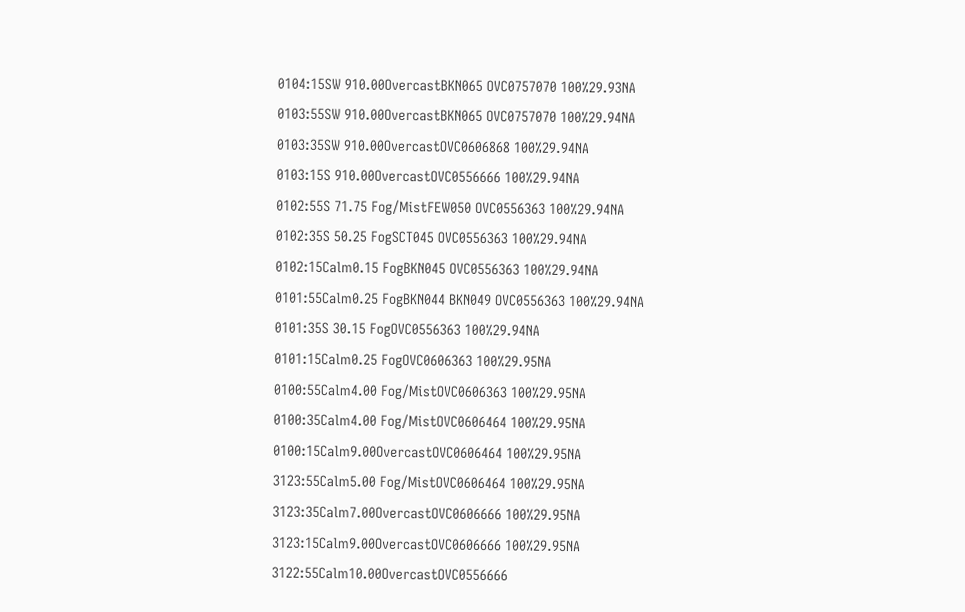0104:15SW 910.00OvercastBKN065 OVC0757070 100%29.93NA
0103:55SW 910.00OvercastBKN065 OVC0757070 100%29.94NA
0103:35SW 910.00OvercastOVC0606868 100%29.94NA
0103:15S 910.00OvercastOVC0556666 100%29.94NA
0102:55S 71.75 Fog/MistFEW050 OVC0556363 100%29.94NA
0102:35S 50.25 FogSCT045 OVC0556363 100%29.94NA
0102:15Calm0.15 FogBKN045 OVC0556363 100%29.94NA
0101:55Calm0.25 FogBKN044 BKN049 OVC0556363 100%29.94NA
0101:35S 30.15 FogOVC0556363 100%29.94NA
0101:15Calm0.25 FogOVC0606363 100%29.95NA
0100:55Calm4.00 Fog/MistOVC0606363 100%29.95NA
0100:35Calm4.00 Fog/MistOVC0606464 100%29.95NA
0100:15Calm9.00OvercastOVC0606464 100%29.95NA
3123:55Calm5.00 Fog/MistOVC0606464 100%29.95NA
3123:35Calm7.00OvercastOVC0606666 100%29.95NA
3123:15Calm9.00OvercastOVC0606666 100%29.95NA
3122:55Calm10.00OvercastOVC0556666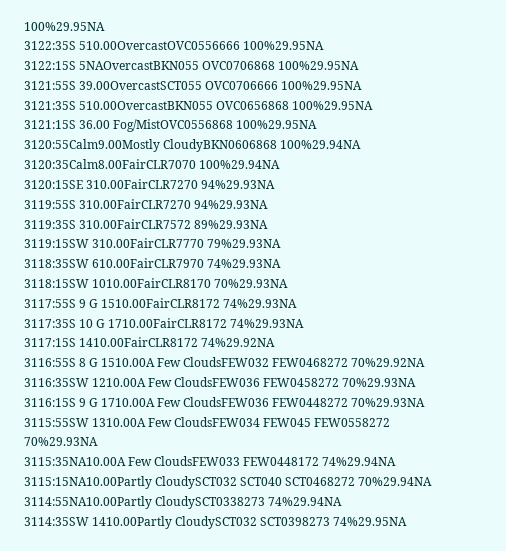100%29.95NA
3122:35S 510.00OvercastOVC0556666 100%29.95NA
3122:15S 5NAOvercastBKN055 OVC0706868 100%29.95NA
3121:55S 39.00OvercastSCT055 OVC0706666 100%29.95NA
3121:35S 510.00OvercastBKN055 OVC0656868 100%29.95NA
3121:15S 36.00 Fog/MistOVC0556868 100%29.95NA
3120:55Calm9.00Mostly CloudyBKN0606868 100%29.94NA
3120:35Calm8.00FairCLR7070 100%29.94NA
3120:15SE 310.00FairCLR7270 94%29.93NA
3119:55S 310.00FairCLR7270 94%29.93NA
3119:35S 310.00FairCLR7572 89%29.93NA
3119:15SW 310.00FairCLR7770 79%29.93NA
3118:35SW 610.00FairCLR7970 74%29.93NA
3118:15SW 1010.00FairCLR8170 70%29.93NA
3117:55S 9 G 1510.00FairCLR8172 74%29.93NA
3117:35S 10 G 1710.00FairCLR8172 74%29.93NA
3117:15S 1410.00FairCLR8172 74%29.92NA
3116:55S 8 G 1510.00A Few CloudsFEW032 FEW0468272 70%29.92NA
3116:35SW 1210.00A Few CloudsFEW036 FEW0458272 70%29.93NA
3116:15S 9 G 1710.00A Few CloudsFEW036 FEW0448272 70%29.93NA
3115:55SW 1310.00A Few CloudsFEW034 FEW045 FEW0558272 70%29.93NA
3115:35NA10.00A Few CloudsFEW033 FEW0448172 74%29.94NA
3115:15NA10.00Partly CloudySCT032 SCT040 SCT0468272 70%29.94NA
3114:55NA10.00Partly CloudySCT0338273 74%29.94NA
3114:35SW 1410.00Partly CloudySCT032 SCT0398273 74%29.95NA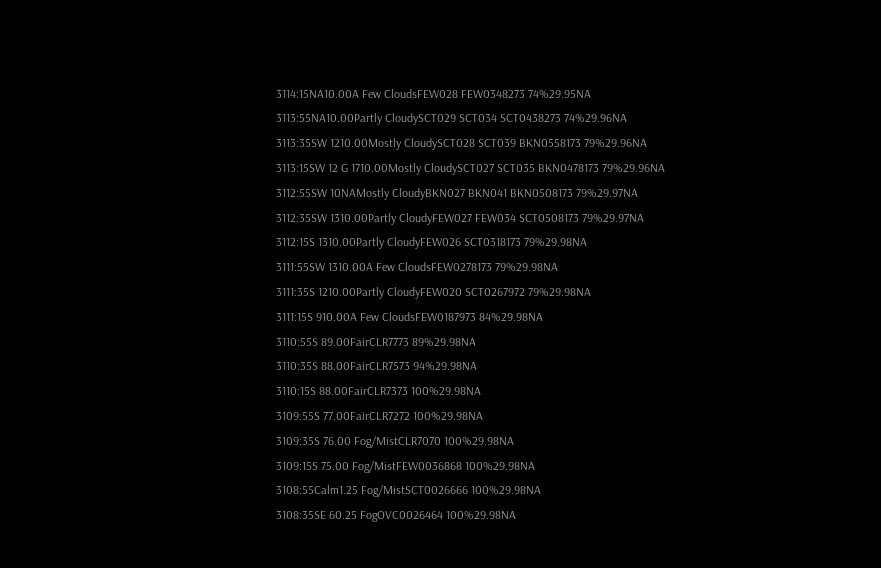3114:15NA10.00A Few CloudsFEW028 FEW0348273 74%29.95NA
3113:55NA10.00Partly CloudySCT029 SCT034 SCT0438273 74%29.96NA
3113:35SW 1210.00Mostly CloudySCT028 SCT039 BKN0558173 79%29.96NA
3113:15SW 12 G 1710.00Mostly CloudySCT027 SCT035 BKN0478173 79%29.96NA
3112:55SW 10NAMostly CloudyBKN027 BKN041 BKN0508173 79%29.97NA
3112:35SW 1310.00Partly CloudyFEW027 FEW034 SCT0508173 79%29.97NA
3112:15S 1310.00Partly CloudyFEW026 SCT0318173 79%29.98NA
3111:55SW 1310.00A Few CloudsFEW0278173 79%29.98NA
3111:35S 1210.00Partly CloudyFEW020 SCT0267972 79%29.98NA
3111:15S 910.00A Few CloudsFEW0187973 84%29.98NA
3110:55S 89.00FairCLR7773 89%29.98NA
3110:35S 88.00FairCLR7573 94%29.98NA
3110:15S 88.00FairCLR7373 100%29.98NA
3109:55S 77.00FairCLR7272 100%29.98NA
3109:35S 76.00 Fog/MistCLR7070 100%29.98NA
3109:15S 75.00 Fog/MistFEW0036868 100%29.98NA
3108:55Calm1.25 Fog/MistSCT0026666 100%29.98NA
3108:35SE 60.25 FogOVC0026464 100%29.98NA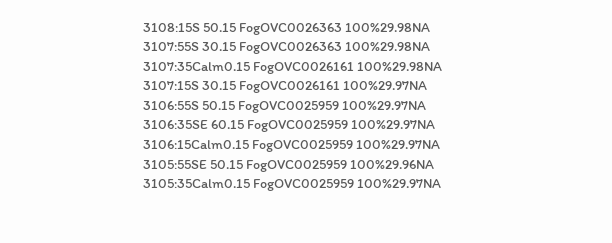3108:15S 50.15 FogOVC0026363 100%29.98NA
3107:55S 30.15 FogOVC0026363 100%29.98NA
3107:35Calm0.15 FogOVC0026161 100%29.98NA
3107:15S 30.15 FogOVC0026161 100%29.97NA
3106:55S 50.15 FogOVC0025959 100%29.97NA
3106:35SE 60.15 FogOVC0025959 100%29.97NA
3106:15Calm0.15 FogOVC0025959 100%29.97NA
3105:55SE 50.15 FogOVC0025959 100%29.96NA
3105:35Calm0.15 FogOVC0025959 100%29.97NA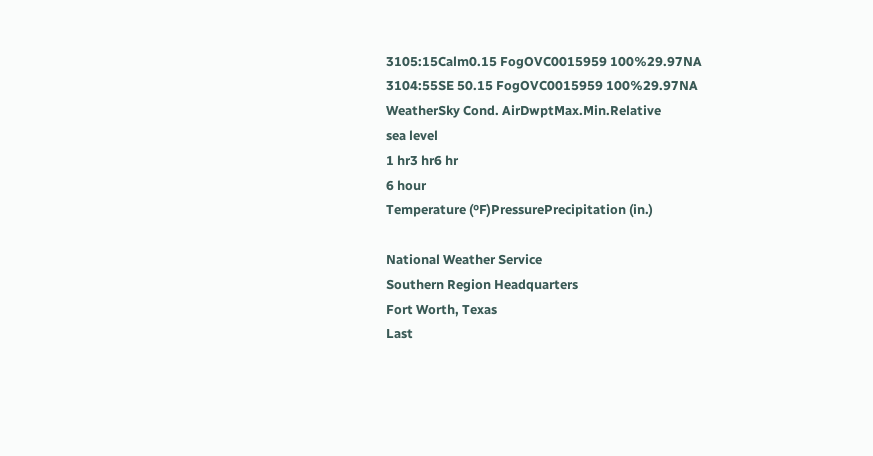3105:15Calm0.15 FogOVC0015959 100%29.97NA
3104:55SE 50.15 FogOVC0015959 100%29.97NA
WeatherSky Cond. AirDwptMax.Min.Relative
sea level
1 hr3 hr6 hr
6 hour
Temperature (ºF)PressurePrecipitation (in.)

National Weather Service
Southern Region Headquarters
Fort Worth, Texas
Last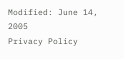Modified: June 14, 2005
Privacy Policy